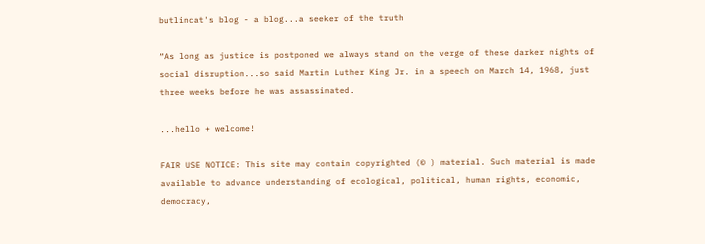butlincat's blog - a blog...a seeker of the truth

“As long as justice is postponed we always stand on the verge of these darker nights of social disruption...so said Martin Luther King Jr. in a speech on March 14, 1968, just three weeks before he was assassinated.

...hello + welcome!

FAIR USE NOTICE: This site may contain copyrighted (© ) material. Such material is made available to advance understanding of ecological, political, human rights, economic, democracy,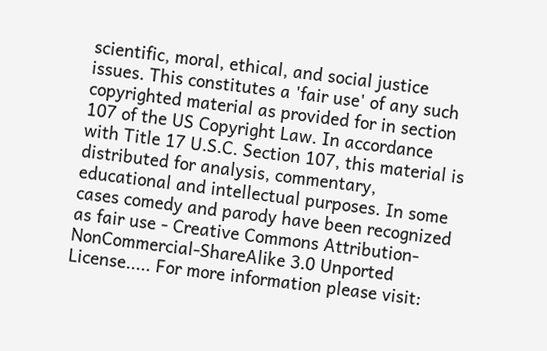scientific, moral, ethical, and social justice issues. This constitutes a 'fair use' of any such copyrighted material as provided for in section 107 of the US Copyright Law. In accordance with Title 17 U.S.C. Section 107, this material is distributed for analysis, commentary, educational and intellectual purposes. In some cases comedy and parody have been recognized as fair use - Creative Commons Attribution-NonCommercial-ShareAlike 3.0 Unported License..... For more information please visit: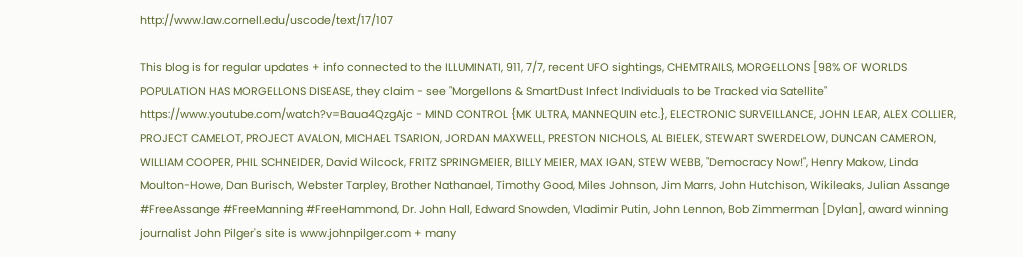http://www.law.cornell.edu/uscode/text/17/107

This blog is for regular updates + info connected to the ILLUMINATI, 911, 7/7, recent UFO sightings, CHEMTRAILS, MORGELLONS [98% OF WORLDS POPULATION HAS MORGELLONS DISEASE, they claim - see "Morgellons & SmartDust Infect Individuals to be Tracked via Satellite" https://www.youtube.com/watch?v=Baua4QzgAjc - MIND CONTROL {MK ULTRA, MANNEQUIN etc.}, ELECTRONIC SURVEILLANCE, JOHN LEAR, ALEX COLLIER, PROJECT CAMELOT, PROJECT AVALON, MICHAEL TSARION, JORDAN MAXWELL, PRESTON NICHOLS, AL BIELEK, STEWART SWERDELOW, DUNCAN CAMERON, WILLIAM COOPER, PHIL SCHNEIDER, David Wilcock, FRITZ SPRINGMEIER, BILLY MEIER, MAX IGAN, STEW WEBB, "Democracy Now!", Henry Makow, Linda Moulton-Howe, Dan Burisch, Webster Tarpley, Brother Nathanael, Timothy Good, Miles Johnson, Jim Marrs, John Hutchison, Wikileaks, Julian Assange #FreeAssange #FreeManning #FreeHammond, Dr. John Hall, Edward Snowden, Vladimir Putin, John Lennon, Bob Zimmerman [Dylan], award winning journalist John Pilger's site is www.johnpilger.com + many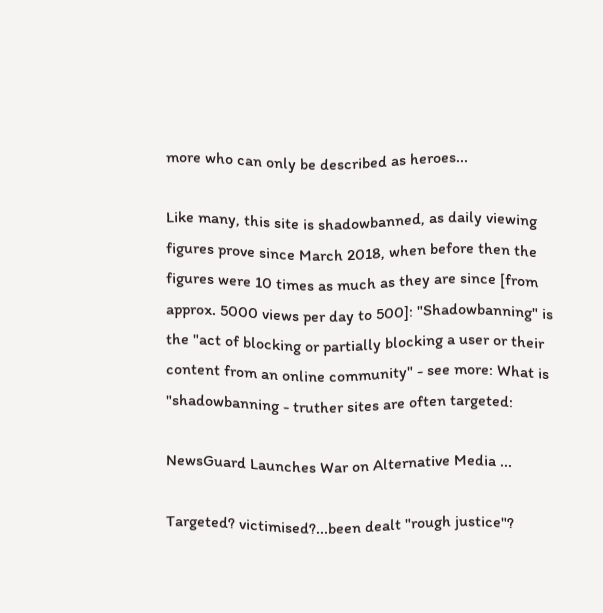more who can only be described as heroes...

Like many, this site is shadowbanned, as daily viewing figures prove since March 2018, when before then the figures were 10 times as much as they are since [from approx. 5000 views per day to 500]: "Shadowbanning" is the "act of blocking or partially blocking a user or their content from an online community" - see more: What is "shadowbanning - truther sites are often targeted:

NewsGuard Launches War on Alternative Media ...

Targeted? victimised?...been dealt "rough justice"?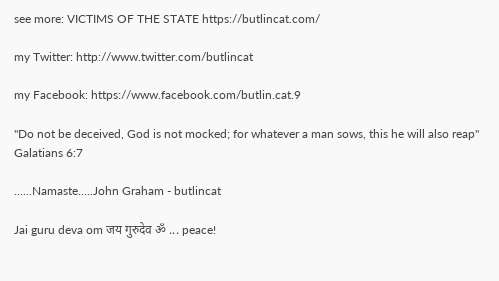see more: VICTIMS OF THE STATE https://butlincat.com/

my Twitter: http://www.twitter.com/butlincat

my Facebook: https://www.facebook.com/butlin.cat.9

"Do not be deceived, God is not mocked; for whatever a man sows, this he will also reap" Galatians 6:7

......Namaste.....John Graham - butlincat

Jai guru deva om जय गुरुदेव ॐ ... peace!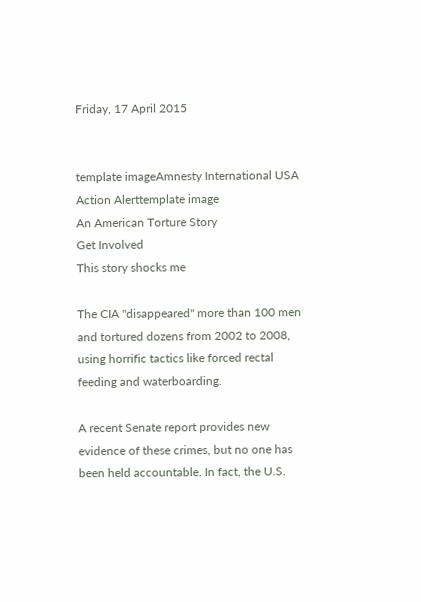Friday, 17 April 2015


template imageAmnesty International USA Action Alerttemplate image
An American Torture Story
Get Involved
This story shocks me

The CIA "disappeared" more than 100 men and tortured dozens from 2002 to 2008, using horrific tactics like forced rectal feeding and waterboarding.

A recent Senate report provides new evidence of these crimes, but no one has been held accountable. In fact, the U.S.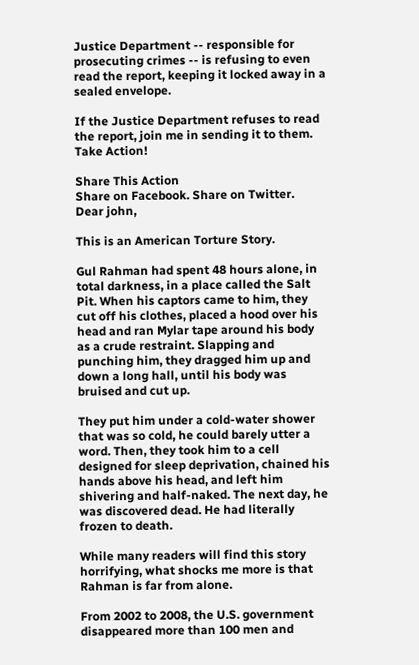Justice Department -- responsible for prosecuting crimes -- is refusing to even read the report, keeping it locked away in a sealed envelope.

If the Justice Department refuses to read the report, join me in sending it to them.
Take Action!

Share This Action
Share on Facebook. Share on Twitter.
Dear john,

This is an American Torture Story.

Gul Rahman had spent 48 hours alone, in total darkness, in a place called the Salt Pit. When his captors came to him, they cut off his clothes, placed a hood over his head and ran Mylar tape around his body as a crude restraint. Slapping and punching him, they dragged him up and down a long hall, until his body was bruised and cut up.

They put him under a cold-water shower that was so cold, he could barely utter a word. Then, they took him to a cell designed for sleep deprivation, chained his hands above his head, and left him shivering and half-naked. The next day, he was discovered dead. He had literally frozen to death.

While many readers will find this story horrifying, what shocks me more is that Rahman is far from alone.

From 2002 to 2008, the U.S. government disappeared more than 100 men and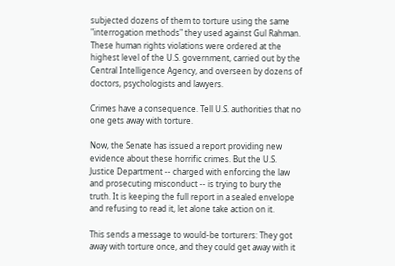subjected dozens of them to torture using the same "interrogation methods" they used against Gul Rahman. These human rights violations were ordered at the highest level of the U.S. government, carried out by the Central Intelligence Agency, and overseen by dozens of doctors, psychologists and lawyers.

Crimes have a consequence. Tell U.S. authorities that no one gets away with torture.

Now, the Senate has issued a report providing new evidence about these horrific crimes. But the U.S. Justice Department -- charged with enforcing the law and prosecuting misconduct -- is trying to bury the truth. It is keeping the full report in a sealed envelope and refusing to read it, let alone take action on it.

This sends a message to would-be torturers: They got away with torture once, and they could get away with it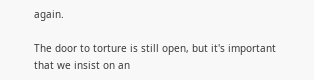again.

The door to torture is still open, but it's important that we insist on an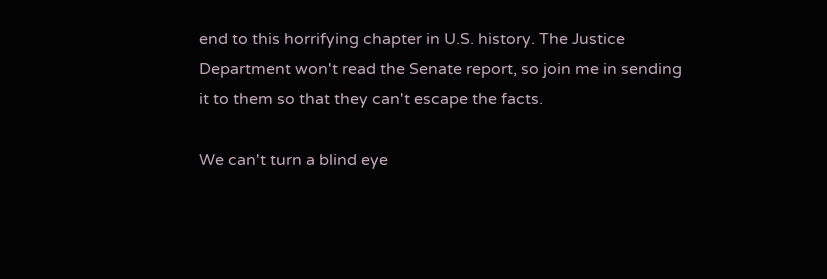end to this horrifying chapter in U.S. history. The Justice Department won't read the Senate report, so join me in sending it to them so that they can't escape the facts.

We can't turn a blind eye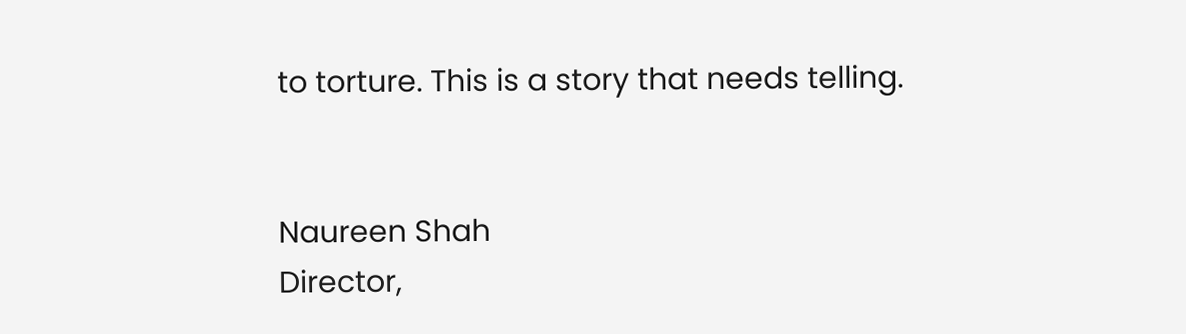to torture. This is a story that needs telling.


Naureen Shah
Director,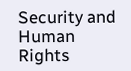Security and Human Rights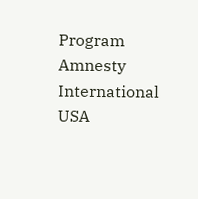Program
Amnesty International USA